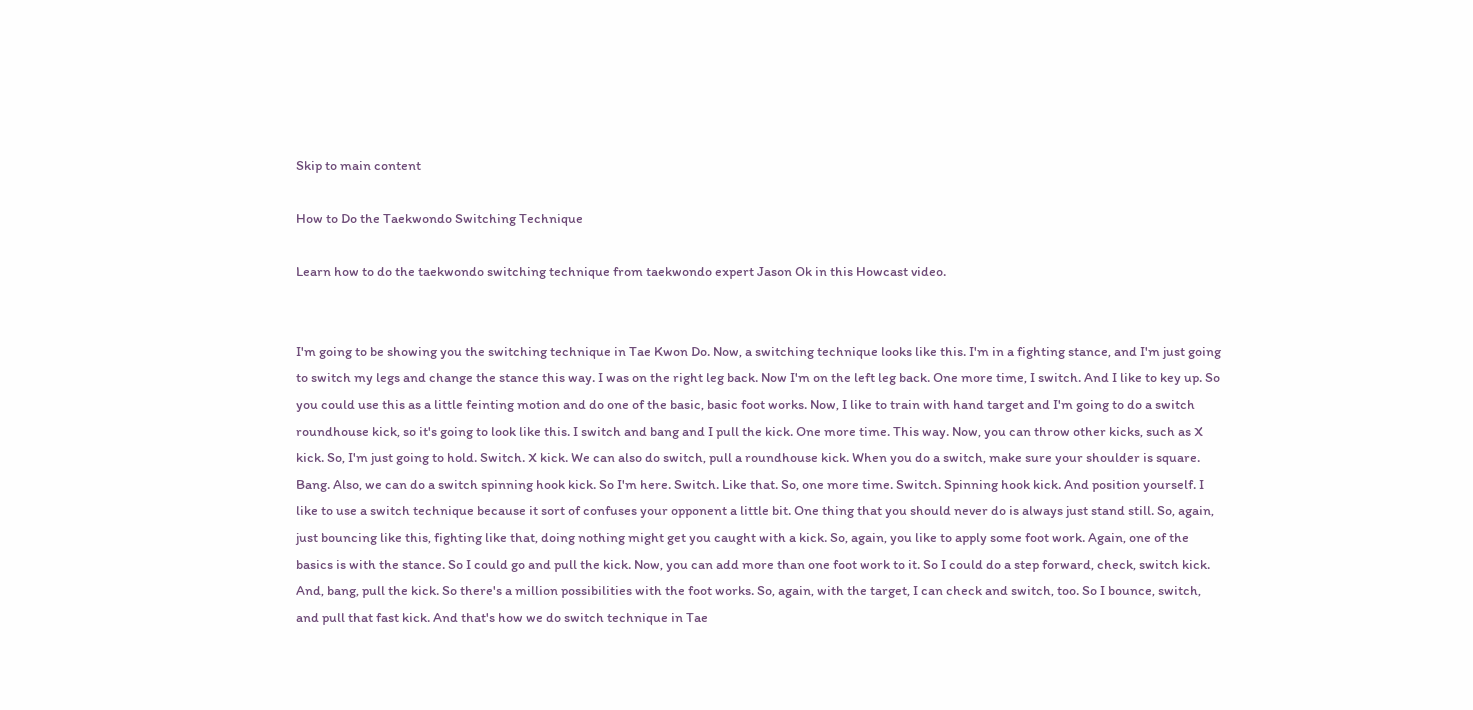Skip to main content

How to Do the Taekwondo Switching Technique

Learn how to do the taekwondo switching technique from taekwondo expert Jason Ok in this Howcast video.


I'm going to be showing you the switching technique in Tae Kwon Do. Now, a switching technique looks like this. I'm in a fighting stance, and I'm just going to switch my legs and change the stance this way. I was on the right leg back. Now I'm on the left leg back. One more time, I switch. And I like to key up. So you could use this as a little feinting motion and do one of the basic, basic foot works. Now, I like to train with hand target and I'm going to do a switch roundhouse kick, so it's going to look like this. I switch and bang and I pull the kick. One more time. This way. Now, you can throw other kicks, such as X kick. So, I'm just going to hold. Switch. X kick. We can also do switch, pull a roundhouse kick. When you do a switch, make sure your shoulder is square. Bang. Also, we can do a switch spinning hook kick. So I'm here. Switch. Like that. So, one more time. Switch. Spinning hook kick. And position yourself. I like to use a switch technique because it sort of confuses your opponent a little bit. One thing that you should never do is always just stand still. So, again, just bouncing like this, fighting like that, doing nothing might get you caught with a kick. So, again, you like to apply some foot work. Again, one of the basics is with the stance. So I could go and pull the kick. Now, you can add more than one foot work to it. So I could do a step forward, check, switch kick. And, bang, pull the kick. So there's a million possibilities with the foot works. So, again, with the target, I can check and switch, too. So I bounce, switch, and pull that fast kick. And that's how we do switch technique in Tae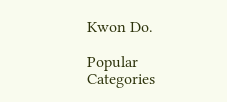Kwon Do.

Popular Categories